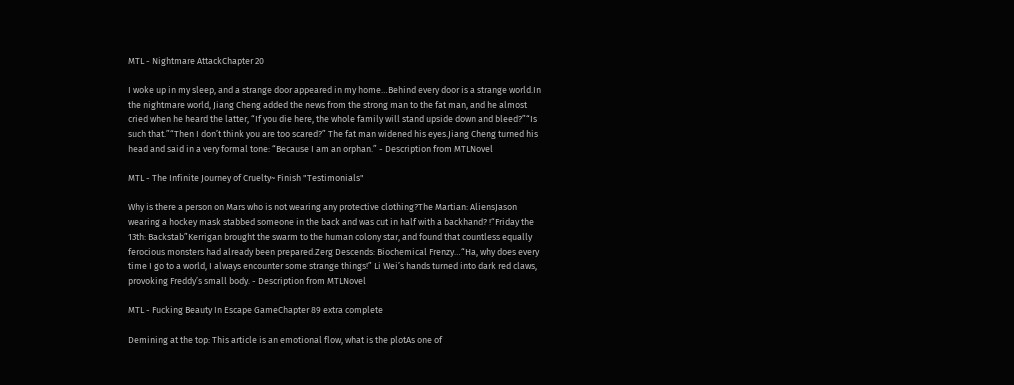MTL - Nightmare AttackChapter 20

I woke up in my sleep, and a strange door appeared in my home…Behind every door is a strange world.In the nightmare world, Jiang Cheng added the news from the strong man to the fat man, and he almost cried when he heard the latter, “If you die here, the whole family will stand upside down and bleed?”“Is such that.”“Then I don’t think you are too scared?” The fat man widened his eyes.Jiang Cheng turned his head and said in a very formal tone: “Because I am an orphan.” - Description from MTLNovel

MTL - The Infinite Journey of Cruelty~ Finish "Testimonials"

Why is there a person on Mars who is not wearing any protective clothing?The Martian: AliensJason wearing a hockey mask stabbed someone in the back and was cut in half with a backhand? !“Friday the 13th: Backstab”Kerrigan brought the swarm to the human colony star, and found that countless equally ferocious monsters had already been prepared.Zerg Descends: Biochemical Frenzy…“Ha, why does every time I go to a world, I always encounter some strange things!” Li Wei’s hands turned into dark red claws, provoking Freddy’s small body. - Description from MTLNovel

MTL - Fucking Beauty In Escape GameChapter 89 extra complete

Demining at the top: This article is an emotional flow, what is the plotAs one of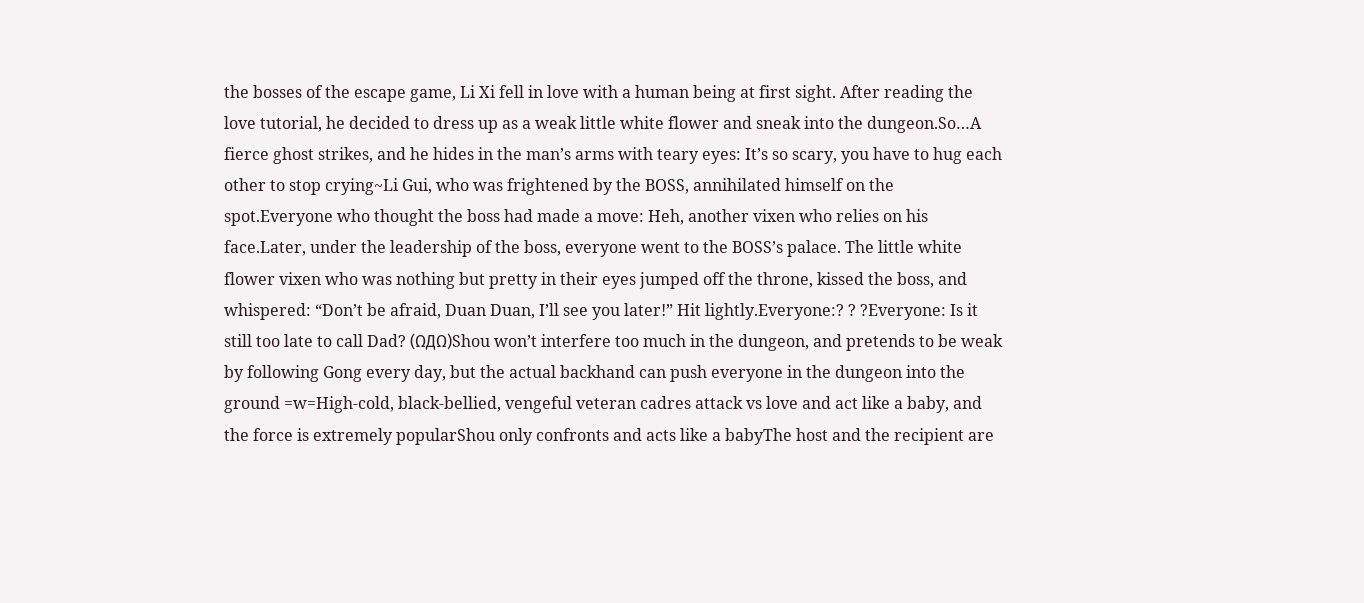the bosses of the escape game, Li Xi fell in love with a human being at first sight. After reading the love tutorial, he decided to dress up as a weak little white flower and sneak into the dungeon.So…A fierce ghost strikes, and he hides in the man’s arms with teary eyes: It’s so scary, you have to hug each other to stop crying~Li Gui, who was frightened by the BOSS, annihilated himself on the spot.Everyone who thought the boss had made a move: Heh, another vixen who relies on his face.Later, under the leadership of the boss, everyone went to the BOSS’s palace. The little white flower vixen who was nothing but pretty in their eyes jumped off the throne, kissed the boss, and whispered: “Don’t be afraid, Duan Duan, I’ll see you later!” Hit lightly.Everyone:? ? ?Everyone: Is it still too late to call Dad? (ΩДΩ)Shou won’t interfere too much in the dungeon, and pretends to be weak by following Gong every day, but the actual backhand can push everyone in the dungeon into the ground =w=High-cold, black-bellied, vengeful veteran cadres attack vs love and act like a baby, and the force is extremely popularShou only confronts and acts like a babyThe host and the recipient are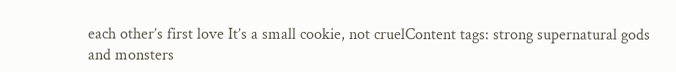each other’s first love It’s a small cookie, not cruelContent tags: strong supernatural gods and monsters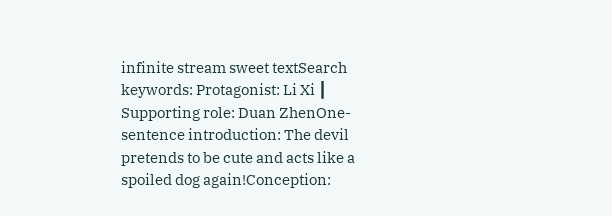infinite stream sweet textSearch keywords: Protagonist: Li Xi ┃ Supporting role: Duan ZhenOne-sentence introduction: The devil pretends to be cute and acts like a spoiled dog again!Conception: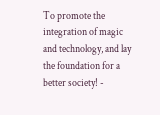To promote the integration of magic and technology, and lay the foundation for a better society! -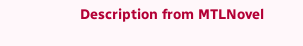Description from MTLNovel